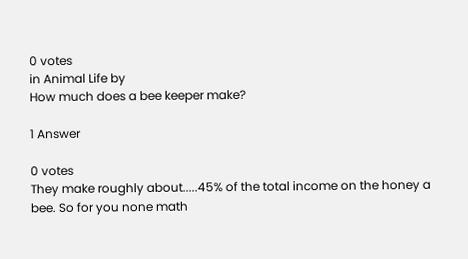0 votes
in Animal Life by
How much does a bee keeper make?

1 Answer

0 votes
They make roughly about.....45% of the total income on the honey a bee. So for you none math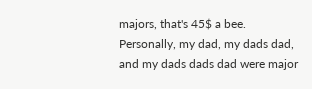majors, that's 45$ a bee. Personally, my dad, my dads dad, and my dads dads dad were major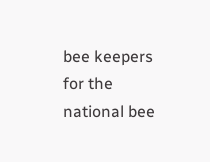bee keepers for the national bee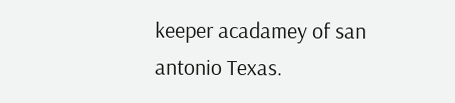keeper acadamey of san antonio Texas.